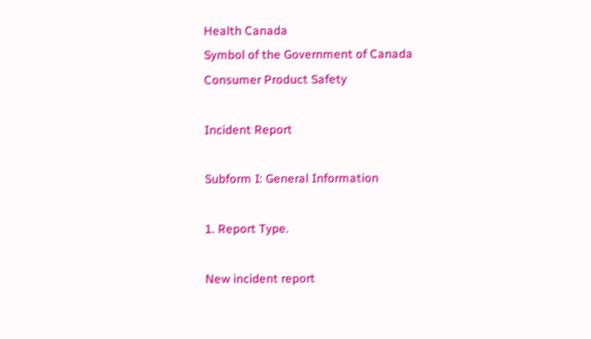Health Canada
Symbol of the Government of Canada
Consumer Product Safety

Incident Report

Subform I: General Information

1. Report Type.

New incident report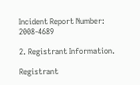Incident Report Number: 2008-4689

2. Registrant Information.

Registrant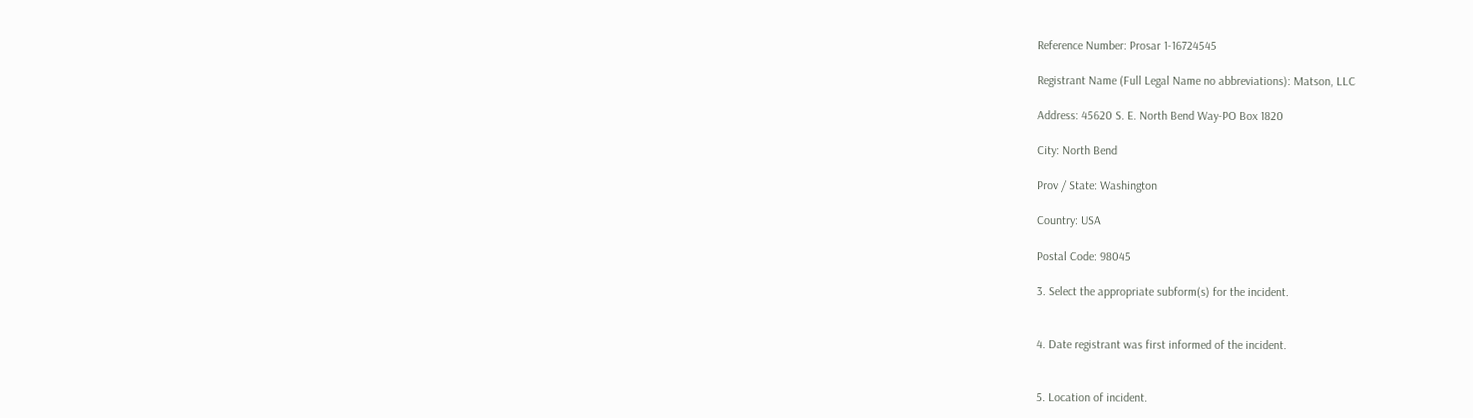Reference Number: Prosar 1-16724545

Registrant Name (Full Legal Name no abbreviations): Matson, LLC

Address: 45620 S. E. North Bend Way-PO Box 1820

City: North Bend

Prov / State: Washington

Country: USA

Postal Code: 98045

3. Select the appropriate subform(s) for the incident.


4. Date registrant was first informed of the incident.


5. Location of incident.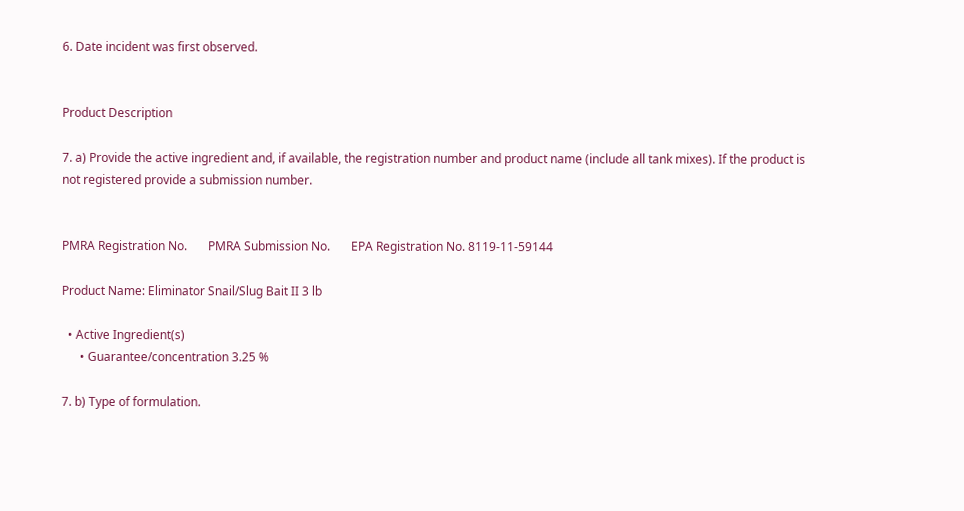6. Date incident was first observed.


Product Description

7. a) Provide the active ingredient and, if available, the registration number and product name (include all tank mixes). If the product is not registered provide a submission number.


PMRA Registration No.       PMRA Submission No.       EPA Registration No. 8119-11-59144

Product Name: Eliminator Snail/Slug Bait II 3 lb

  • Active Ingredient(s)
      • Guarantee/concentration 3.25 %

7. b) Type of formulation.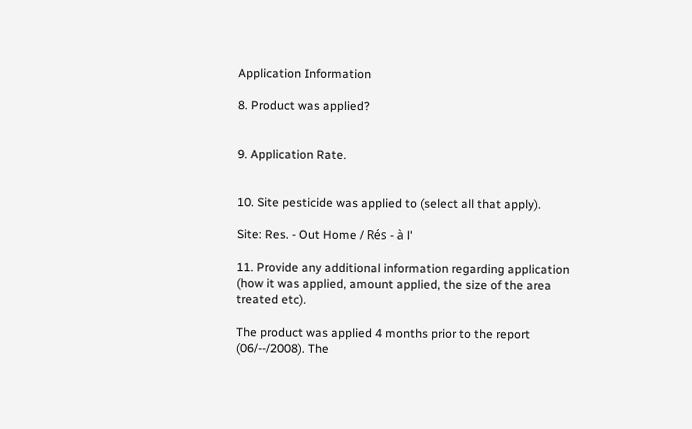Application Information

8. Product was applied?


9. Application Rate.


10. Site pesticide was applied to (select all that apply).

Site: Res. - Out Home / Rés - à l'

11. Provide any additional information regarding application (how it was applied, amount applied, the size of the area treated etc).

The product was applied 4 months prior to the report (06/--/2008). The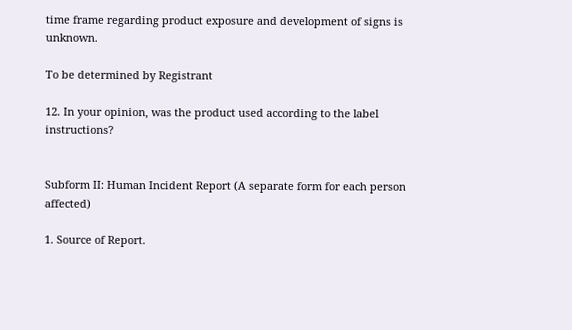time frame regarding product exposure and development of signs is unknown.

To be determined by Registrant

12. In your opinion, was the product used according to the label instructions?


Subform II: Human Incident Report (A separate form for each person affected)

1. Source of Report.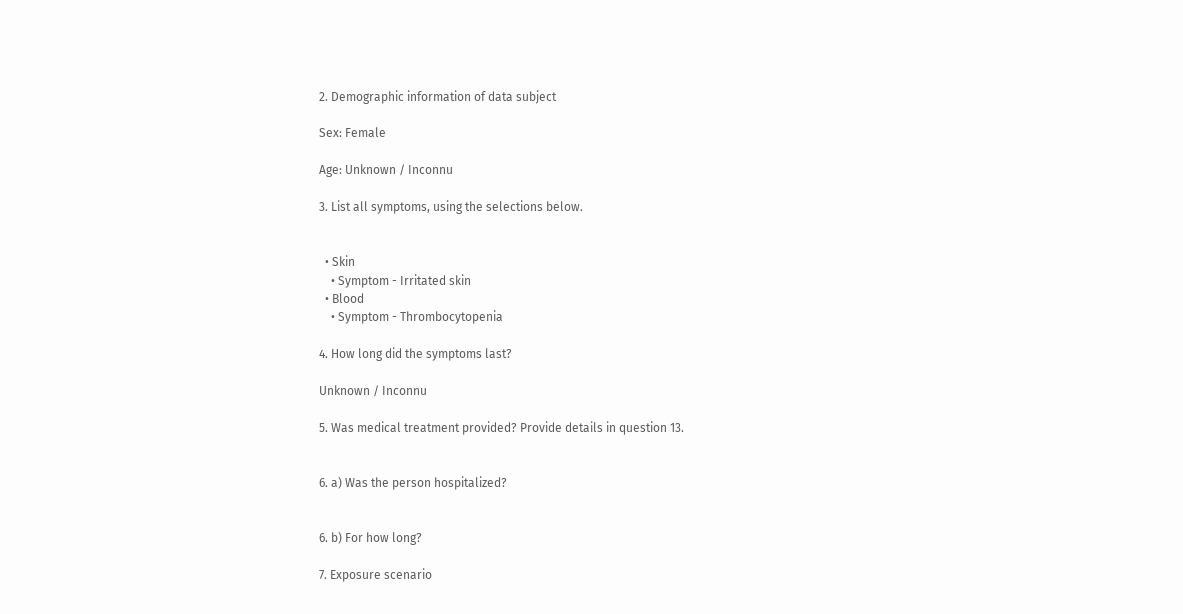2. Demographic information of data subject

Sex: Female

Age: Unknown / Inconnu

3. List all symptoms, using the selections below.


  • Skin
    • Symptom - Irritated skin
  • Blood
    • Symptom - Thrombocytopenia

4. How long did the symptoms last?

Unknown / Inconnu

5. Was medical treatment provided? Provide details in question 13.


6. a) Was the person hospitalized?


6. b) For how long?

7. Exposure scenario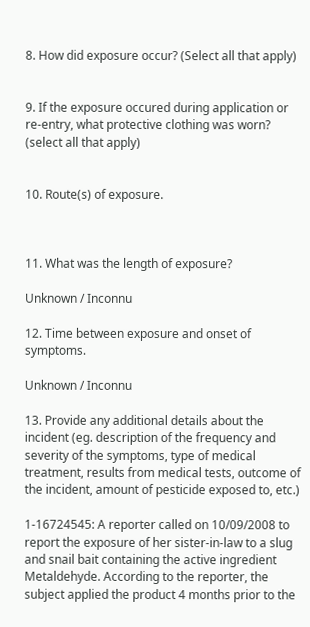8. How did exposure occur? (Select all that apply)


9. If the exposure occured during application or re-entry, what protective clothing was worn? (select all that apply)


10. Route(s) of exposure.



11. What was the length of exposure?

Unknown / Inconnu

12. Time between exposure and onset of symptoms.

Unknown / Inconnu

13. Provide any additional details about the incident (eg. description of the frequency and severity of the symptoms, type of medical treatment, results from medical tests, outcome of the incident, amount of pesticide exposed to, etc.)

1-16724545: A reporter called on 10/09/2008 to report the exposure of her sister-in-law to a slug and snail bait containing the active ingredient Metaldehyde. According to the reporter, the subject applied the product 4 months prior to the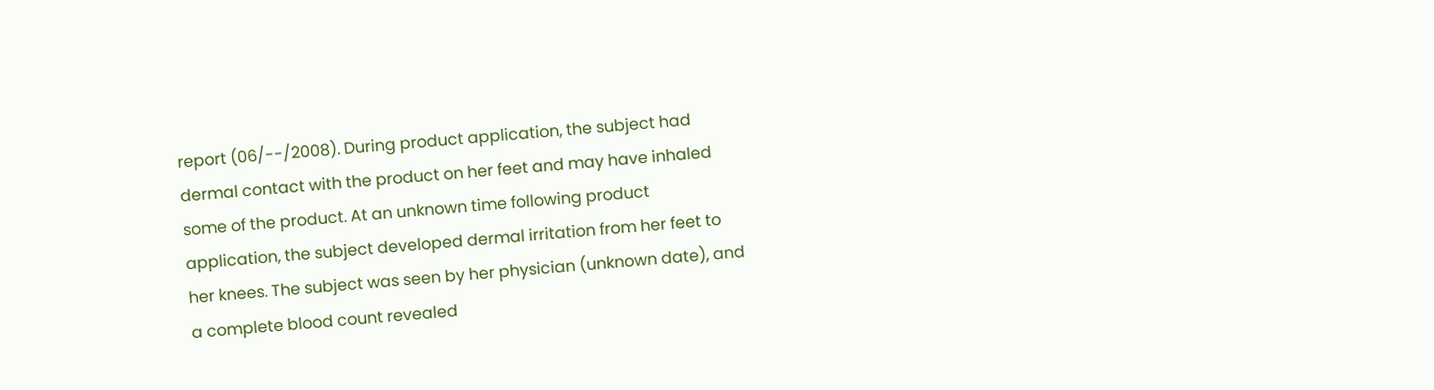report (06/--/2008). During product application, the subject had dermal contact with the product on her feet and may have inhaled some of the product. At an unknown time following product application, the subject developed dermal irritation from her feet to her knees. The subject was seen by her physician (unknown date), and a complete blood count revealed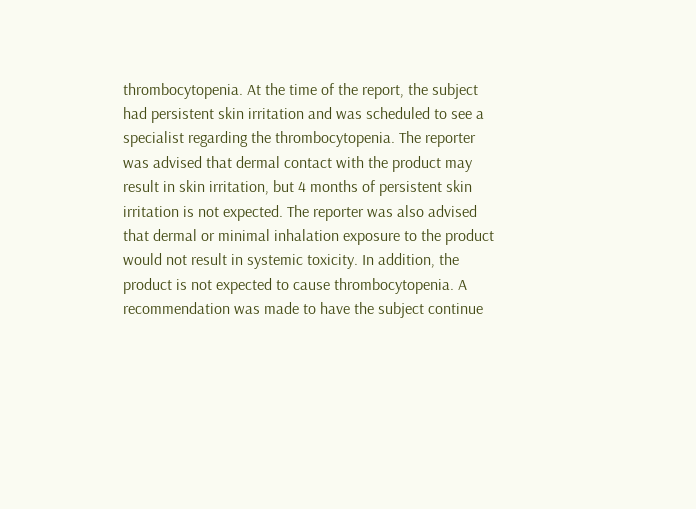thrombocytopenia. At the time of the report, the subject had persistent skin irritation and was scheduled to see a specialist regarding the thrombocytopenia. The reporter was advised that dermal contact with the product may result in skin irritation, but 4 months of persistent skin irritation is not expected. The reporter was also advised that dermal or minimal inhalation exposure to the product would not result in systemic toxicity. In addition, the product is not expected to cause thrombocytopenia. A recommendation was made to have the subject continue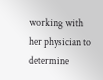working with her physician to determine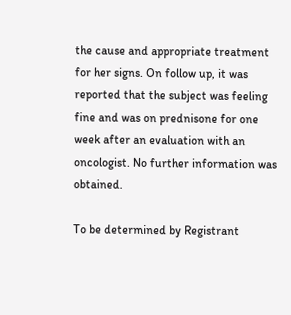the cause and appropriate treatment for her signs. On follow up, it was reported that the subject was feeling fine and was on prednisone for one week after an evaluation with an oncologist. No further information was obtained.

To be determined by Registrant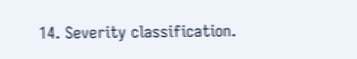14. Severity classification.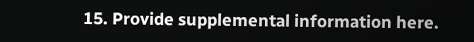15. Provide supplemental information here.